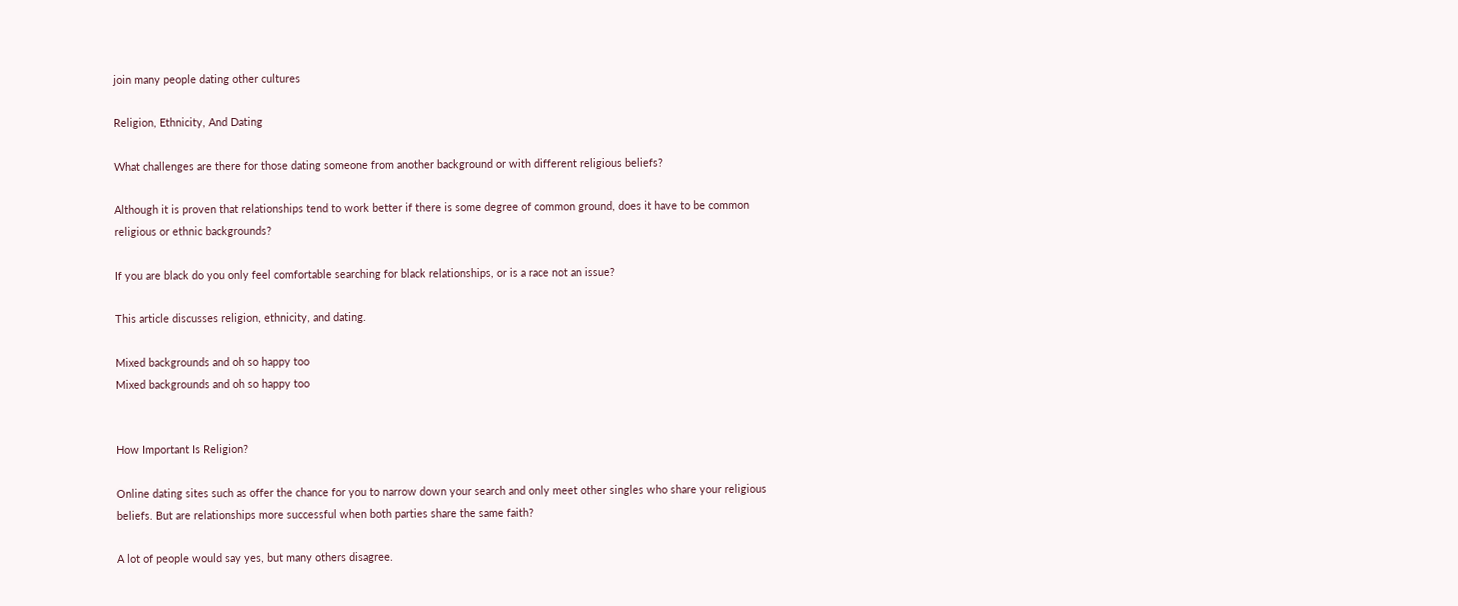join many people dating other cultures

Religion, Ethnicity, And Dating

What challenges are there for those dating someone from another background or with different religious beliefs?

Although it is proven that relationships tend to work better if there is some degree of common ground, does it have to be common religious or ethnic backgrounds?

If you are black do you only feel comfortable searching for black relationships, or is a race not an issue?

This article discusses religion, ethnicity, and dating.

Mixed backgrounds and oh so happy too
Mixed backgrounds and oh so happy too


How Important Is Religion?

Online dating sites such as offer the chance for you to narrow down your search and only meet other singles who share your religious beliefs. But are relationships more successful when both parties share the same faith?

A lot of people would say yes, but many others disagree.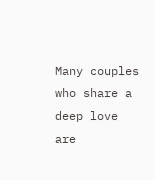Many couples who share a deep love are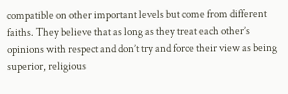compatible on other important levels but come from different faiths. They believe that as long as they treat each other’s opinions with respect and don’t try and force their view as being superior, religious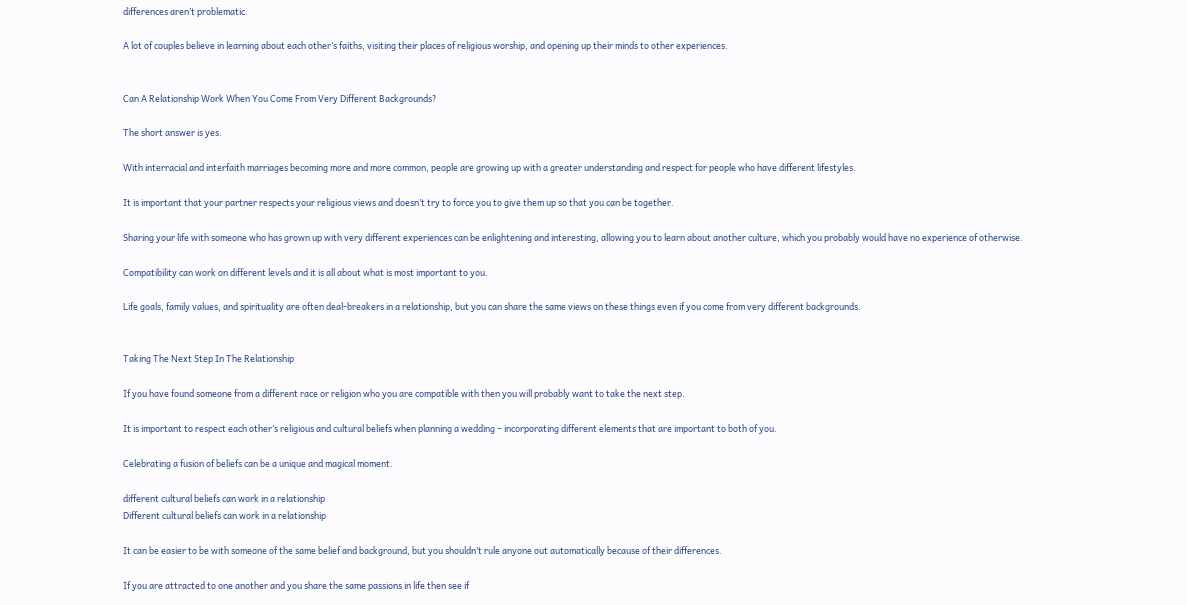differences aren’t problematic.

A lot of couples believe in learning about each other’s faiths, visiting their places of religious worship, and opening up their minds to other experiences.


Can A Relationship Work When You Come From Very Different Backgrounds?

The short answer is yes.

With interracial and interfaith marriages becoming more and more common, people are growing up with a greater understanding and respect for people who have different lifestyles.

It is important that your partner respects your religious views and doesn’t try to force you to give them up so that you can be together.

Sharing your life with someone who has grown up with very different experiences can be enlightening and interesting, allowing you to learn about another culture, which you probably would have no experience of otherwise.

Compatibility can work on different levels and it is all about what is most important to you.

Life goals, family values, and spirituality are often deal-breakers in a relationship, but you can share the same views on these things even if you come from very different backgrounds.


Taking The Next Step In The Relationship

If you have found someone from a different race or religion who you are compatible with then you will probably want to take the next step.

It is important to respect each other’s religious and cultural beliefs when planning a wedding – incorporating different elements that are important to both of you.

Celebrating a fusion of beliefs can be a unique and magical moment.

different cultural beliefs can work in a relationship
Different cultural beliefs can work in a relationship

It can be easier to be with someone of the same belief and background, but you shouldn’t rule anyone out automatically because of their differences.

If you are attracted to one another and you share the same passions in life then see if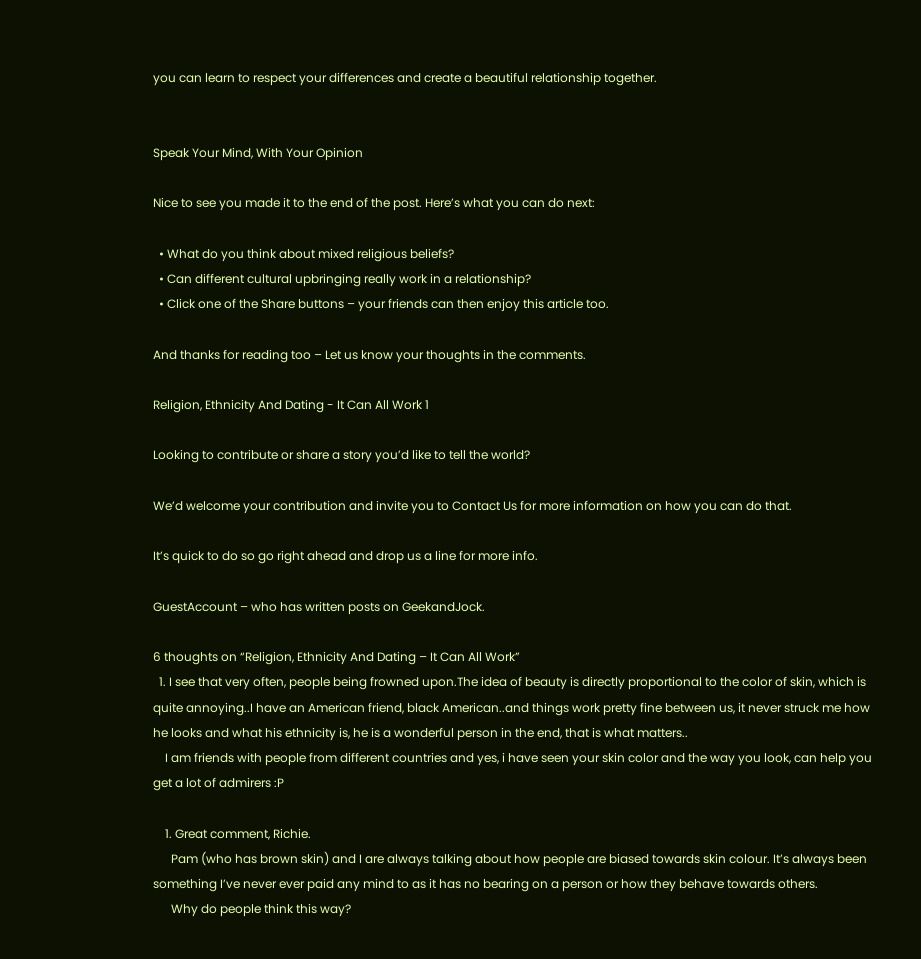you can learn to respect your differences and create a beautiful relationship together.


Speak Your Mind, With Your Opinion

Nice to see you made it to the end of the post. Here’s what you can do next:

  • What do you think about mixed religious beliefs?
  • Can different cultural upbringing really work in a relationship?
  • Click one of the Share buttons – your friends can then enjoy this article too.

And thanks for reading too – Let us know your thoughts in the comments.

Religion, Ethnicity And Dating - It Can All Work 1

Looking to contribute or share a story you’d like to tell the world?

We’d welcome your contribution and invite you to Contact Us for more information on how you can do that.

It’s quick to do so go right ahead and drop us a line for more info.

GuestAccount – who has written posts on GeekandJock.

6 thoughts on “Religion, Ethnicity And Dating – It Can All Work”
  1. I see that very often, people being frowned upon.The idea of beauty is directly proportional to the color of skin, which is quite annoying..I have an American friend, black American..and things work pretty fine between us, it never struck me how he looks and what his ethnicity is, he is a wonderful person in the end, that is what matters..
    I am friends with people from different countries and yes, i have seen your skin color and the way you look, can help you get a lot of admirers :P

    1. Great comment, Richie.
      Pam (who has brown skin) and I are always talking about how people are biased towards skin colour. It’s always been something I’ve never ever paid any mind to as it has no bearing on a person or how they behave towards others.
      Why do people think this way?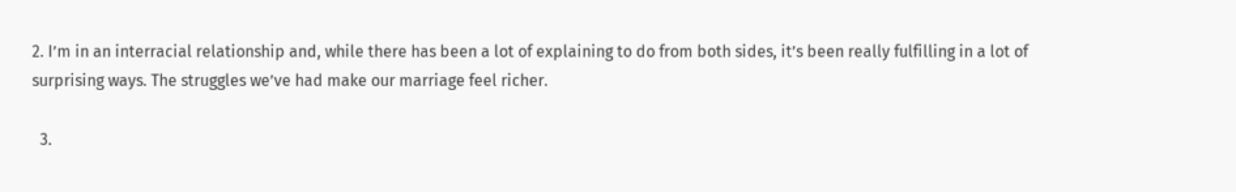2. I’m in an interracial relationship and, while there has been a lot of explaining to do from both sides, it’s been really fulfilling in a lot of surprising ways. The struggles we’ve had make our marriage feel richer.

  3.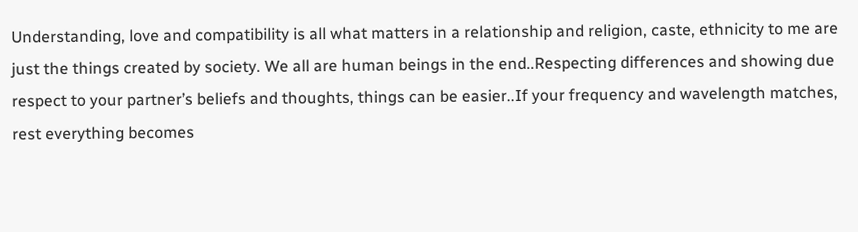Understanding, love and compatibility is all what matters in a relationship and religion, caste, ethnicity to me are just the things created by society. We all are human beings in the end..Respecting differences and showing due respect to your partner’s beliefs and thoughts, things can be easier..If your frequency and wavelength matches, rest everything becomes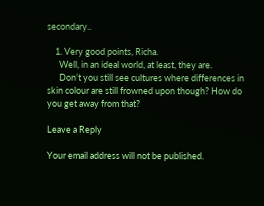secondary..

    1. Very good points, Richa.
      Well, in an ideal world, at least, they are.
      Don’t you still see cultures where differences in skin colour are still frowned upon though? How do you get away from that?

Leave a Reply

Your email address will not be published.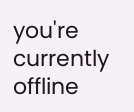you're currently offline